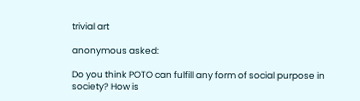trivial art

anonymous asked:

Do you think POTO can fulfill any form of social purpose in society? How is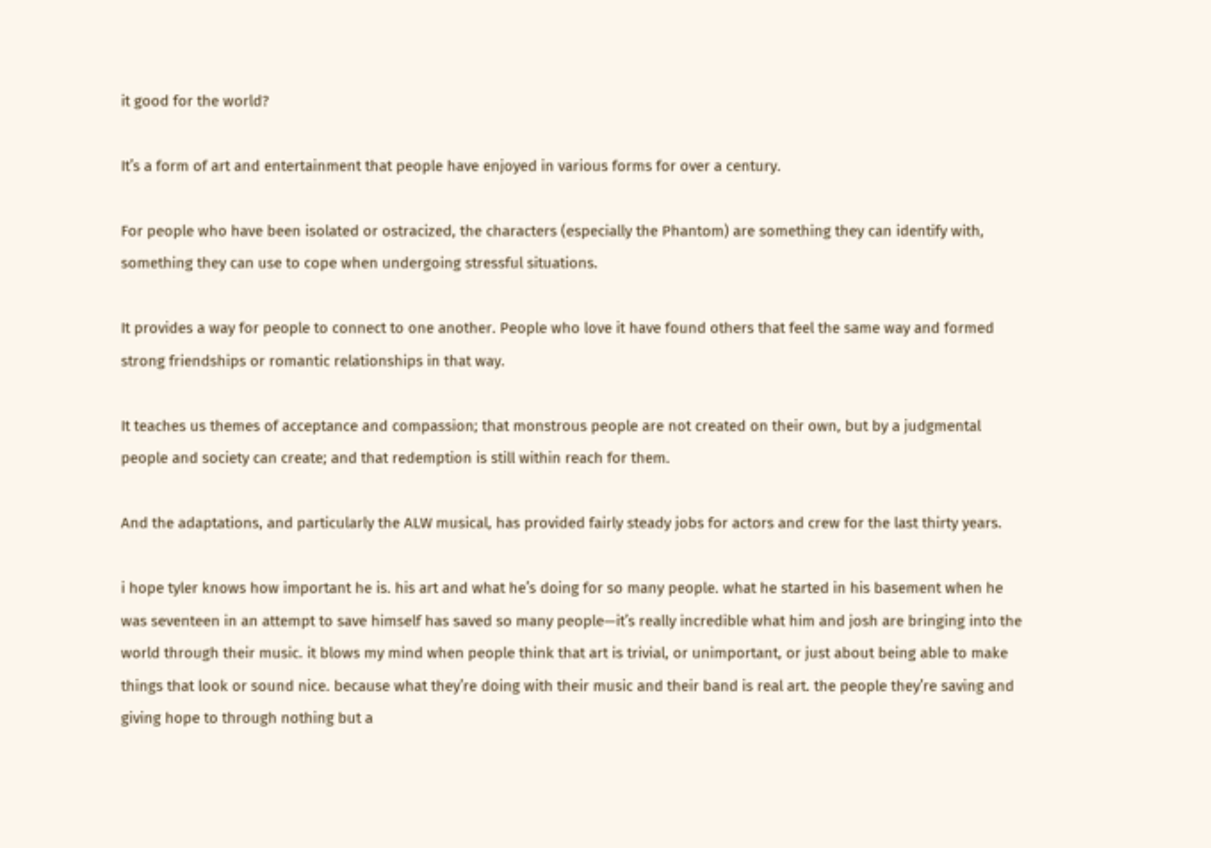it good for the world?

It’s a form of art and entertainment that people have enjoyed in various forms for over a century.

For people who have been isolated or ostracized, the characters (especially the Phantom) are something they can identify with, something they can use to cope when undergoing stressful situations.

It provides a way for people to connect to one another. People who love it have found others that feel the same way and formed strong friendships or romantic relationships in that way.

It teaches us themes of acceptance and compassion; that monstrous people are not created on their own, but by a judgmental people and society can create; and that redemption is still within reach for them.

And the adaptations, and particularly the ALW musical, has provided fairly steady jobs for actors and crew for the last thirty years.

i hope tyler knows how important he is. his art and what he’s doing for so many people. what he started in his basement when he was seventeen in an attempt to save himself has saved so many people—it’s really incredible what him and josh are bringing into the world through their music. it blows my mind when people think that art is trivial, or unimportant, or just about being able to make things that look or sound nice. because what they’re doing with their music and their band is real art. the people they’re saving and giving hope to through nothing but a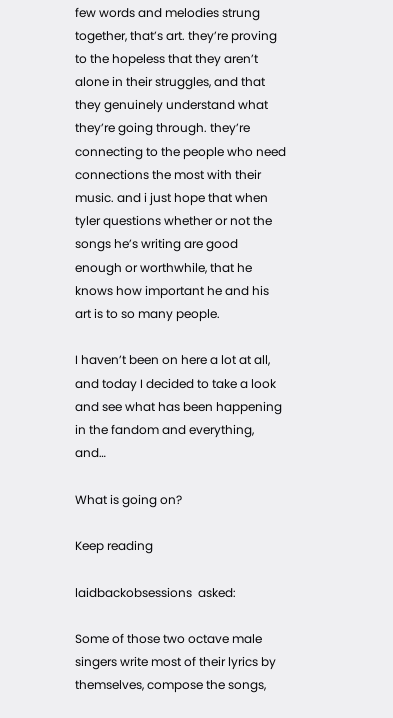few words and melodies strung together, that’s art. they’re proving to the hopeless that they aren’t alone in their struggles, and that they genuinely understand what they’re going through. they’re connecting to the people who need connections the most with their music. and i just hope that when tyler questions whether or not the songs he’s writing are good enough or worthwhile, that he knows how important he and his art is to so many people.

I haven’t been on here a lot at all, and today I decided to take a look and see what has been happening in the fandom and everything, and…

What is going on?

Keep reading

laidbackobsessions  asked:

Some of those two octave male singers write most of their lyrics by themselves, compose the songs,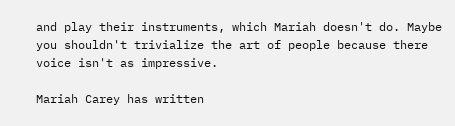and play their instruments, which Mariah doesn't do. Maybe you shouldn't trivialize the art of people because there voice isn't as impressive.

Mariah Carey has written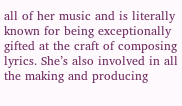all of her music and is literally known for being exceptionally gifted at the craft of composing lyrics. She’s also involved in all the making and producing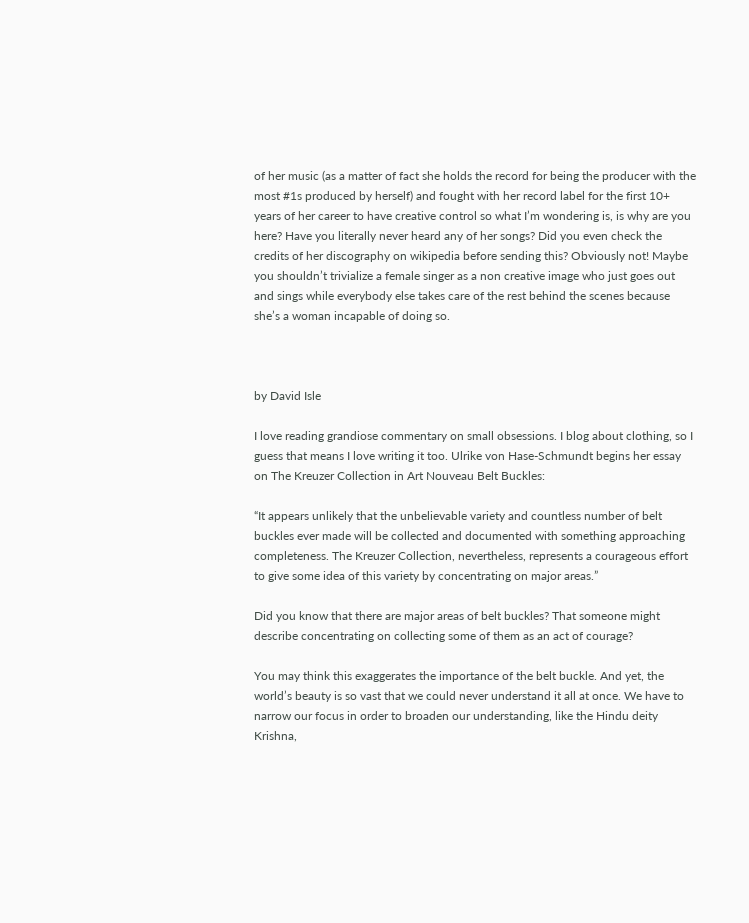of her music (as a matter of fact she holds the record for being the producer with the most #1s produced by herself) and fought with her record label for the first 10+ years of her career to have creative control so what I’m wondering is, is why are you here? Have you literally never heard any of her songs? Did you even check the credits of her discography on wikipedia before sending this? Obviously not! Maybe you shouldn’t trivialize a female singer as a non creative image who just goes out and sings while everybody else takes care of the rest behind the scenes because she’s a woman incapable of doing so.



by David Isle

I love reading grandiose commentary on small obsessions. I blog about clothing, so I guess that means I love writing it too. Ulrike von Hase-Schmundt begins her essay on The Kreuzer Collection in Art Nouveau Belt Buckles:

“It appears unlikely that the unbelievable variety and countless number of belt buckles ever made will be collected and documented with something approaching completeness. The Kreuzer Collection, nevertheless, represents a courageous effort to give some idea of this variety by concentrating on major areas.”

Did you know that there are major areas of belt buckles? That someone might describe concentrating on collecting some of them as an act of courage?

You may think this exaggerates the importance of the belt buckle. And yet, the world’s beauty is so vast that we could never understand it all at once. We have to narrow our focus in order to broaden our understanding, like the Hindu deity Krishna,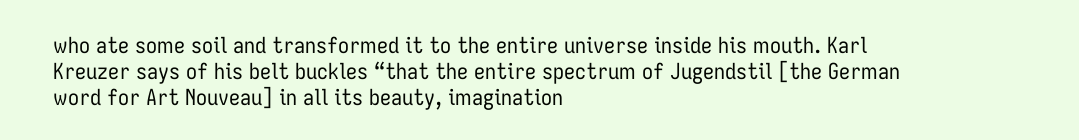who ate some soil and transformed it to the entire universe inside his mouth. Karl Kreuzer says of his belt buckles “that the entire spectrum of Jugendstil [the German word for Art Nouveau] in all its beauty, imagination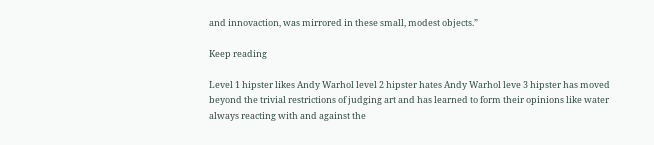and innovaction, was mirrored in these small, modest objects.”

Keep reading

Level 1 hipster likes Andy Warhol level 2 hipster hates Andy Warhol leve 3 hipster has moved beyond the trivial restrictions of judging art and has learned to form their opinions like water always reacting with and against the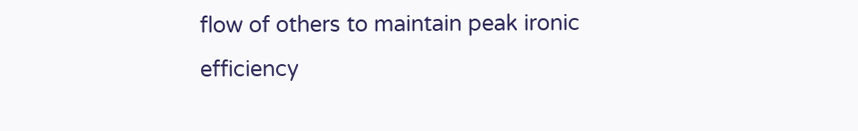flow of others to maintain peak ironic efficiency